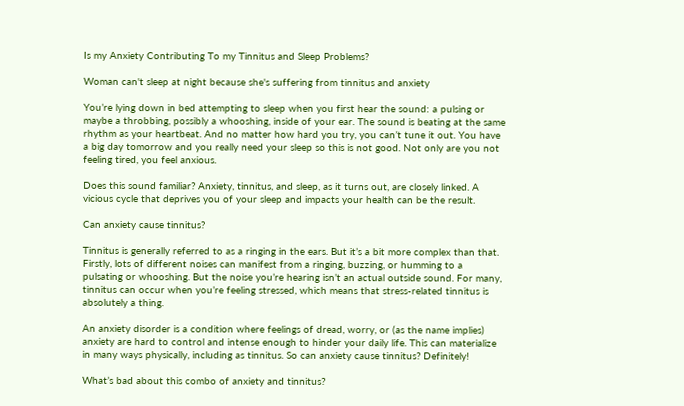Is my Anxiety Contributing To my Tinnitus and Sleep Problems?

Woman can't sleep at night because she's suffering from tinnitus and anxiety

You’re lying down in bed attempting to sleep when you first hear the sound: a pulsing or maybe a throbbing, possibly a whooshing, inside of your ear. The sound is beating at the same rhythm as your heartbeat. And no matter how hard you try, you can’t tune it out. You have a big day tomorrow and you really need your sleep so this is not good. Not only are you not feeling tired, you feel anxious.

Does this sound familiar? Anxiety, tinnitus, and sleep, as it turns out, are closely linked. A vicious cycle that deprives you of your sleep and impacts your health can be the result.

Can anxiety cause tinnitus?

Tinnitus is generally referred to as a ringing in the ears. But it’s a bit more complex than that. Firstly, lots of different noises can manifest from a ringing, buzzing, or humming to a pulsating or whooshing. But the noise you’re hearing isn’t an actual outside sound. For many, tinnitus can occur when you’re feeling stressed, which means that stress-related tinnitus is absolutely a thing.

An anxiety disorder is a condition where feelings of dread, worry, or (as the name implies) anxiety are hard to control and intense enough to hinder your daily life. This can materialize in many ways physically, including as tinnitus. So can anxiety cause tinnitus? Definitely!

What’s bad about this combo of anxiety and tinnitus?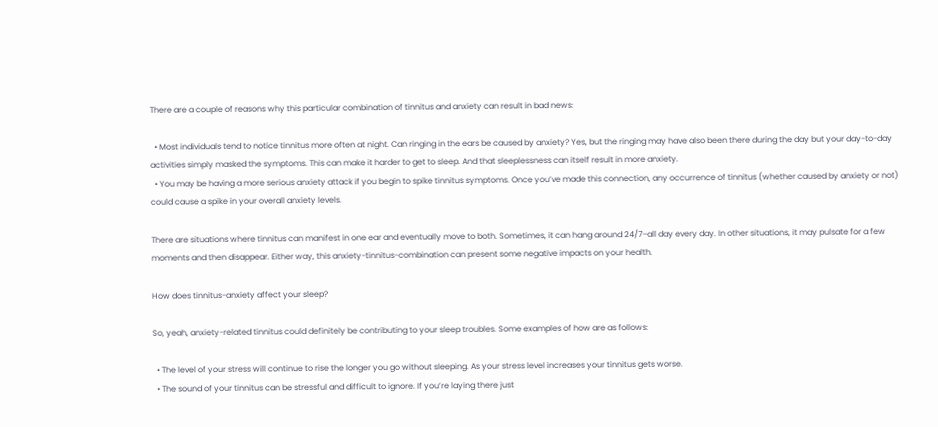There are a couple of reasons why this particular combination of tinnitus and anxiety can result in bad news:

  • Most individuals tend to notice tinnitus more often at night. Can ringing in the ears be caused by anxiety? Yes, but the ringing may have also been there during the day but your day-to-day activities simply masked the symptoms. This can make it harder to get to sleep. And that sleeplessness can itself result in more anxiety.
  • You may be having a more serious anxiety attack if you begin to spike tinnitus symptoms. Once you’ve made this connection, any occurrence of tinnitus (whether caused by anxiety or not) could cause a spike in your overall anxiety levels.

There are situations where tinnitus can manifest in one ear and eventually move to both. Sometimes, it can hang around 24/7–all day every day. In other situations, it may pulsate for a few moments and then disappear. Either way, this anxiety-tinnitus-combination can present some negative impacts on your health.

How does tinnitus-anxiety affect your sleep?

So, yeah, anxiety-related tinnitus could definitely be contributing to your sleep troubles. Some examples of how are as follows:

  • The level of your stress will continue to rise the longer you go without sleeping. As your stress level increases your tinnitus gets worse.
  • The sound of your tinnitus can be stressful and difficult to ignore. If you’re laying there just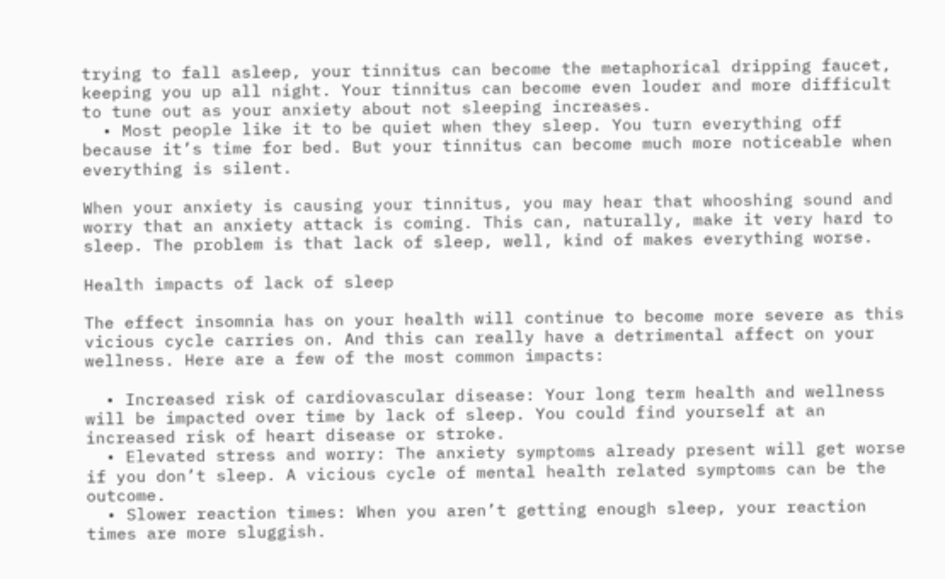trying to fall asleep, your tinnitus can become the metaphorical dripping faucet, keeping you up all night. Your tinnitus can become even louder and more difficult to tune out as your anxiety about not sleeping increases.
  • Most people like it to be quiet when they sleep. You turn everything off because it’s time for bed. But your tinnitus can become much more noticeable when everything is silent.

When your anxiety is causing your tinnitus, you may hear that whooshing sound and worry that an anxiety attack is coming. This can, naturally, make it very hard to sleep. The problem is that lack of sleep, well, kind of makes everything worse.

Health impacts of lack of sleep

The effect insomnia has on your health will continue to become more severe as this vicious cycle carries on. And this can really have a detrimental affect on your wellness. Here are a few of the most common impacts:

  • Increased risk of cardiovascular disease: Your long term health and wellness will be impacted over time by lack of sleep. You could find yourself at an increased risk of heart disease or stroke.
  • Elevated stress and worry: The anxiety symptoms already present will get worse if you don’t sleep. A vicious cycle of mental health related symptoms can be the outcome.
  • Slower reaction times: When you aren’t getting enough sleep, your reaction times are more sluggish.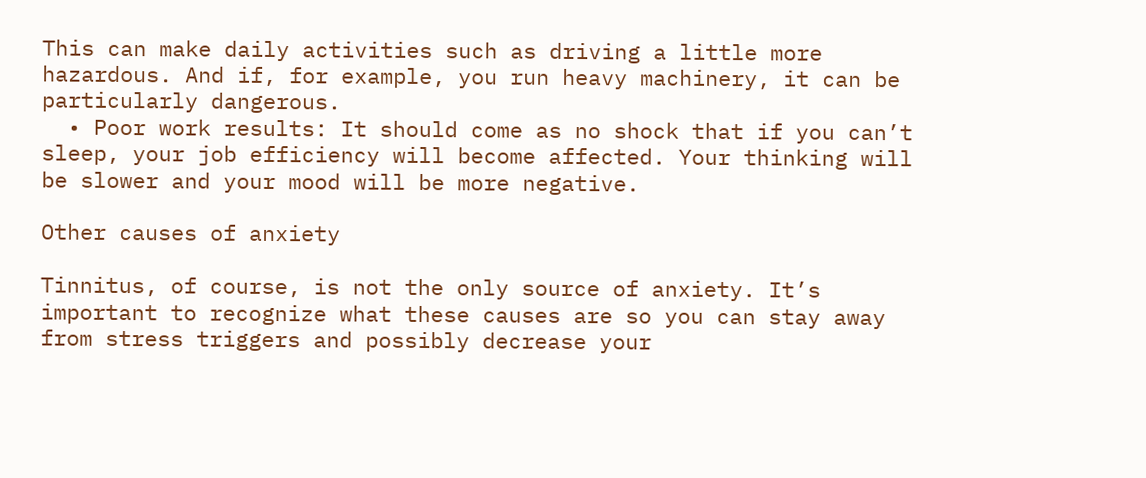This can make daily activities such as driving a little more hazardous. And if, for example, you run heavy machinery, it can be particularly dangerous.
  • Poor work results: It should come as no shock that if you can’t sleep, your job efficiency will become affected. Your thinking will be slower and your mood will be more negative.

Other causes of anxiety

Tinnitus, of course, is not the only source of anxiety. It’s important to recognize what these causes are so you can stay away from stress triggers and possibly decrease your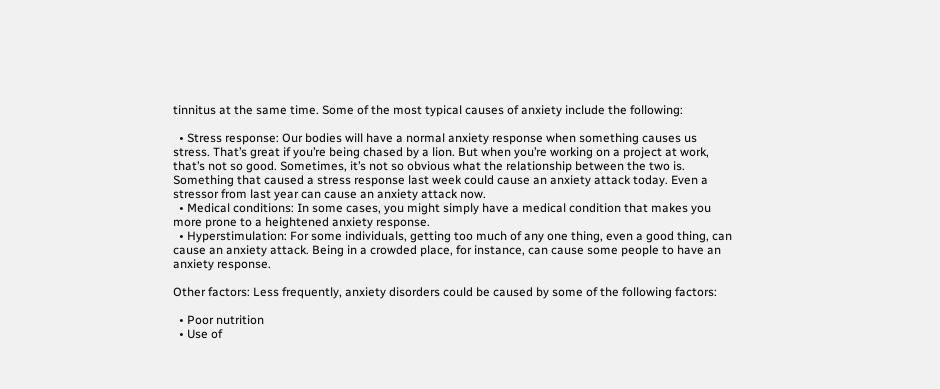tinnitus at the same time. Some of the most typical causes of anxiety include the following:

  • Stress response: Our bodies will have a normal anxiety response when something causes us stress. That’s great if you’re being chased by a lion. But when you’re working on a project at work, that’s not so good. Sometimes, it’s not so obvious what the relationship between the two is. Something that caused a stress response last week could cause an anxiety attack today. Even a stressor from last year can cause an anxiety attack now.
  • Medical conditions: In some cases, you might simply have a medical condition that makes you more prone to a heightened anxiety response.
  • Hyperstimulation: For some individuals, getting too much of any one thing, even a good thing, can cause an anxiety attack. Being in a crowded place, for instance, can cause some people to have an anxiety response.

Other factors: Less frequently, anxiety disorders could be caused by some of the following factors:

  • Poor nutrition
  • Use of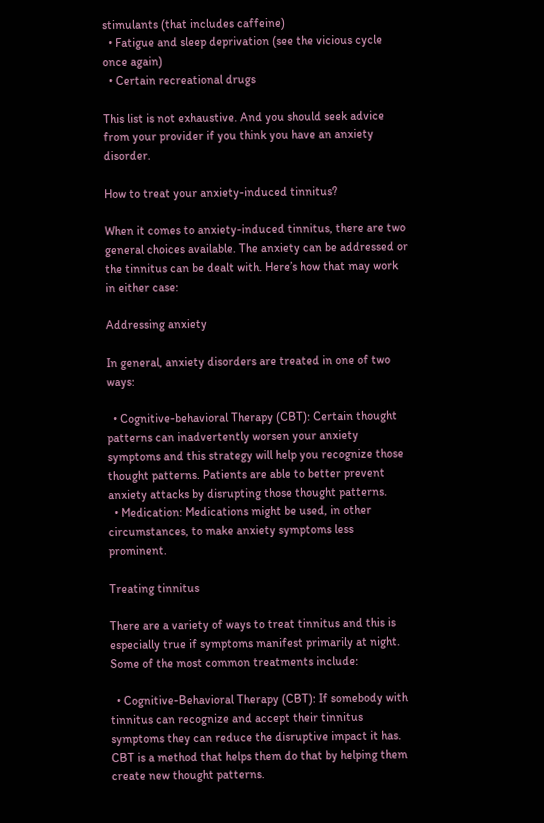stimulants (that includes caffeine)
  • Fatigue and sleep deprivation (see the vicious cycle once again)
  • Certain recreational drugs

This list is not exhaustive. And you should seek advice from your provider if you think you have an anxiety disorder.

How to treat your anxiety-induced tinnitus?

When it comes to anxiety-induced tinnitus, there are two general choices available. The anxiety can be addressed or the tinnitus can be dealt with. Here’s how that may work in either case:

Addressing anxiety

In general, anxiety disorders are treated in one of two ways:

  • Cognitive-behavioral Therapy (CBT): Certain thought patterns can inadvertently worsen your anxiety symptoms and this strategy will help you recognize those thought patterns. Patients are able to better prevent anxiety attacks by disrupting those thought patterns.
  • Medication: Medications might be used, in other circumstances, to make anxiety symptoms less prominent.

Treating tinnitus

There are a variety of ways to treat tinnitus and this is especially true if symptoms manifest primarily at night. Some of the most common treatments include:

  • Cognitive-Behavioral Therapy (CBT): If somebody with tinnitus can recognize and accept their tinnitus symptoms they can reduce the disruptive impact it has. CBT is a method that helps them do that by helping them create new thought patterns.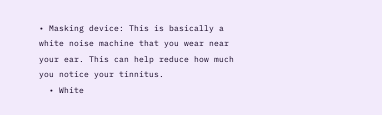• Masking device: This is basically a white noise machine that you wear near your ear. This can help reduce how much you notice your tinnitus.
  • White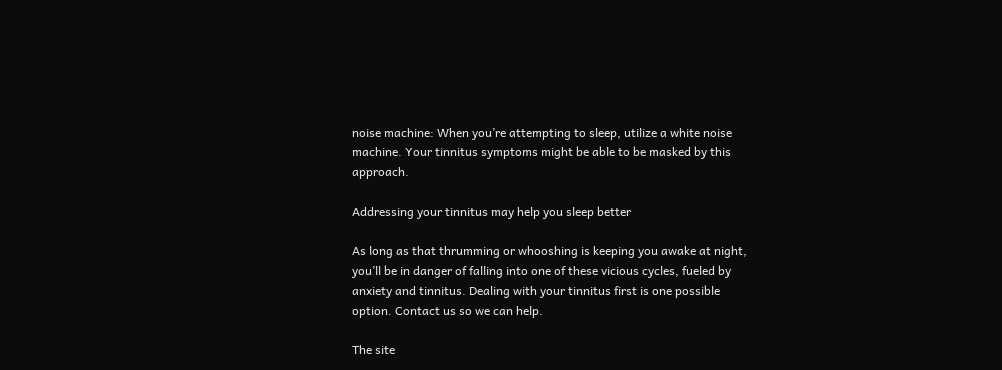noise machine: When you’re attempting to sleep, utilize a white noise machine. Your tinnitus symptoms might be able to be masked by this approach.

Addressing your tinnitus may help you sleep better

As long as that thrumming or whooshing is keeping you awake at night, you’ll be in danger of falling into one of these vicious cycles, fueled by anxiety and tinnitus. Dealing with your tinnitus first is one possible option. Contact us so we can help.

The site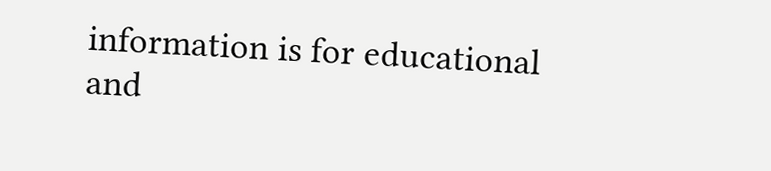information is for educational and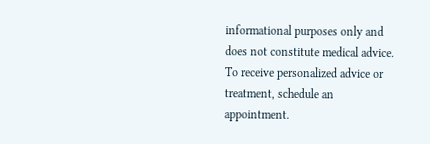informational purposes only and does not constitute medical advice. To receive personalized advice or treatment, schedule an appointment.